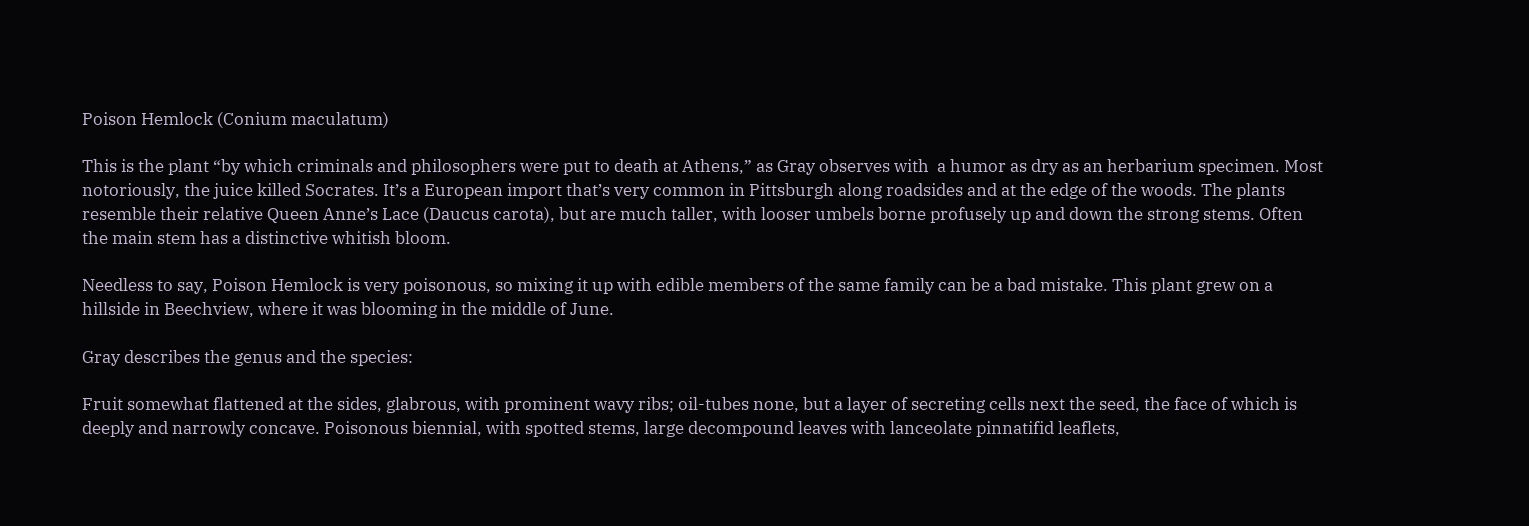Poison Hemlock (Conium maculatum)

This is the plant “by which criminals and philosophers were put to death at Athens,” as Gray observes with  a humor as dry as an herbarium specimen. Most notoriously, the juice killed Socrates. It’s a European import that’s very common in Pittsburgh along roadsides and at the edge of the woods. The plants resemble their relative Queen Anne’s Lace (Daucus carota), but are much taller, with looser umbels borne profusely up and down the strong stems. Often the main stem has a distinctive whitish bloom.

Needless to say, Poison Hemlock is very poisonous, so mixing it up with edible members of the same family can be a bad mistake. This plant grew on a hillside in Beechview, where it was blooming in the middle of June.

Gray describes the genus and the species:

Fruit somewhat flattened at the sides, glabrous, with prominent wavy ribs; oil-tubes none, but a layer of secreting cells next the seed, the face of which is deeply and narrowly concave. Poisonous biennial, with spotted stems, large decompound leaves with lanceolate pinnatifid leaflets,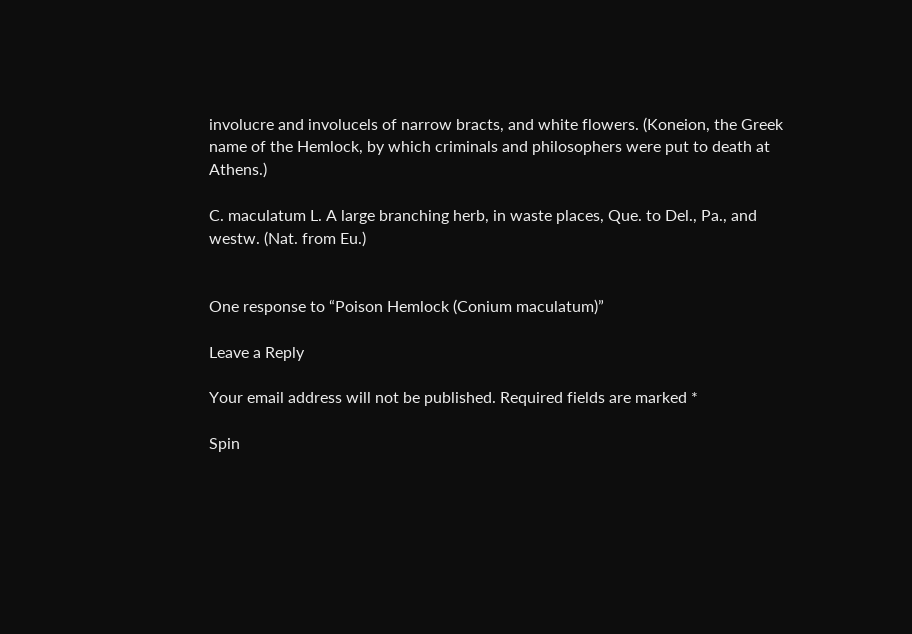involucre and involucels of narrow bracts, and white flowers. (Koneion, the Greek name of the Hemlock, by which criminals and philosophers were put to death at Athens.)

C. maculatum L. A large branching herb, in waste places, Que. to Del., Pa., and westw. (Nat. from Eu.)


One response to “Poison Hemlock (Conium maculatum)”

Leave a Reply

Your email address will not be published. Required fields are marked *

Spin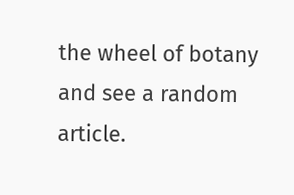the wheel of botany and see a random article.